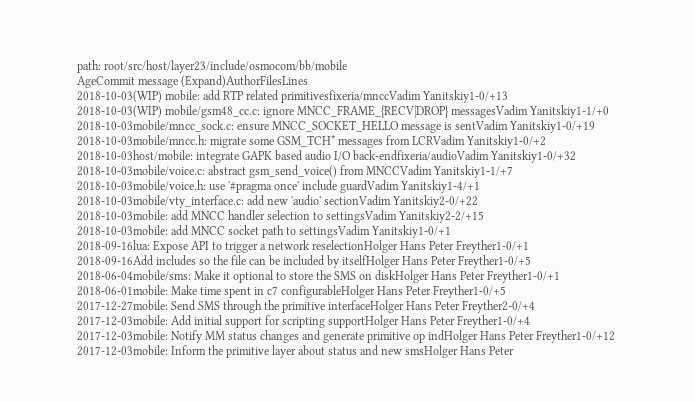path: root/src/host/layer23/include/osmocom/bb/mobile
AgeCommit message (Expand)AuthorFilesLines
2018-10-03(WIP) mobile: add RTP related primitivesfixeria/mnccVadim Yanitskiy1-0/+13
2018-10-03(WIP) mobile/gsm48_cc.c: ignore MNCC_FRAME_{RECV|DROP} messagesVadim Yanitskiy1-1/+0
2018-10-03mobile/mncc_sock.c: ensure MNCC_SOCKET_HELLO message is sentVadim Yanitskiy1-0/+19
2018-10-03mobile/mncc.h: migrate some GSM_TCH* messages from LCRVadim Yanitskiy1-0/+2
2018-10-03host/mobile: integrate GAPK based audio I/O back-endfixeria/audioVadim Yanitskiy1-0/+32
2018-10-03mobile/voice.c: abstract gsm_send_voice() from MNCCVadim Yanitskiy1-1/+7
2018-10-03mobile/voice.h: use '#pragma once' include guardVadim Yanitskiy1-4/+1
2018-10-03mobile/vty_interface.c: add new 'audio' sectionVadim Yanitskiy2-0/+22
2018-10-03mobile: add MNCC handler selection to settingsVadim Yanitskiy2-2/+15
2018-10-03mobile: add MNCC socket path to settingsVadim Yanitskiy1-0/+1
2018-09-16lua: Expose API to trigger a network reselectionHolger Hans Peter Freyther1-0/+1
2018-09-16Add includes so the file can be included by itselfHolger Hans Peter Freyther1-0/+5
2018-06-04mobile/sms: Make it optional to store the SMS on diskHolger Hans Peter Freyther1-0/+1
2018-06-01mobile: Make time spent in c7 configurableHolger Hans Peter Freyther1-0/+5
2017-12-27mobile: Send SMS through the primitive interfaceHolger Hans Peter Freyther2-0/+4
2017-12-03mobile: Add initial support for scripting supportHolger Hans Peter Freyther1-0/+4
2017-12-03mobile: Notify MM status changes and generate primitive op indHolger Hans Peter Freyther1-0/+12
2017-12-03mobile: Inform the primitive layer about status and new smsHolger Hans Peter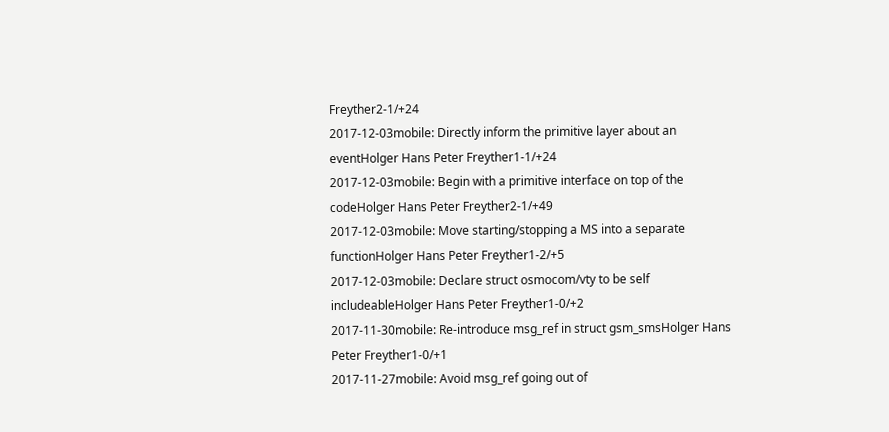Freyther2-1/+24
2017-12-03mobile: Directly inform the primitive layer about an eventHolger Hans Peter Freyther1-1/+24
2017-12-03mobile: Begin with a primitive interface on top of the codeHolger Hans Peter Freyther2-1/+49
2017-12-03mobile: Move starting/stopping a MS into a separate functionHolger Hans Peter Freyther1-2/+5
2017-12-03mobile: Declare struct osmocom/vty to be self includeableHolger Hans Peter Freyther1-0/+2
2017-11-30mobile: Re-introduce msg_ref in struct gsm_smsHolger Hans Peter Freyther1-0/+1
2017-11-27mobile: Avoid msg_ref going out of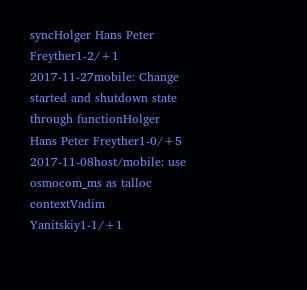syncHolger Hans Peter Freyther1-2/+1
2017-11-27mobile: Change started and shutdown state through functionHolger Hans Peter Freyther1-0/+5
2017-11-08host/mobile: use osmocom_ms as talloc contextVadim Yanitskiy1-1/+1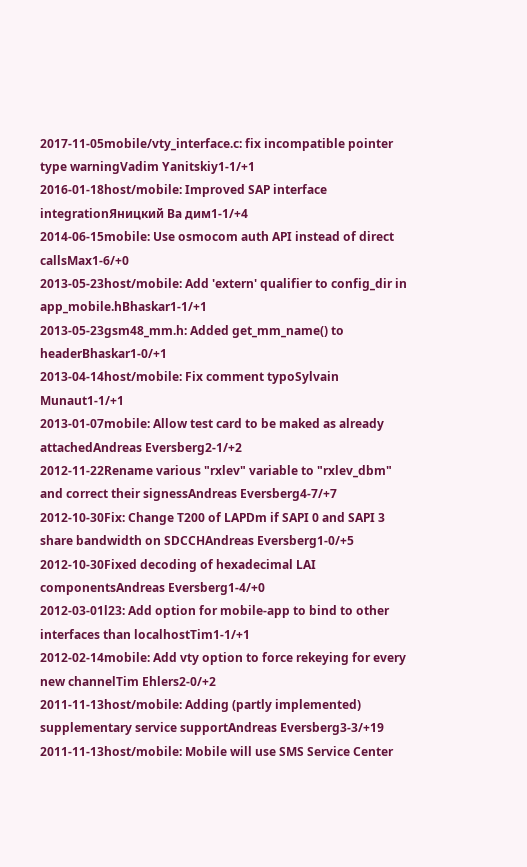2017-11-05mobile/vty_interface.c: fix incompatible pointer type warningVadim Yanitskiy1-1/+1
2016-01-18host/mobile: Improved SAP interface integrationЯницкий Ва дим1-1/+4
2014-06-15mobile: Use osmocom auth API instead of direct callsMax1-6/+0
2013-05-23host/mobile: Add 'extern' qualifier to config_dir in app_mobile.hBhaskar1-1/+1
2013-05-23gsm48_mm.h: Added get_mm_name() to headerBhaskar1-0/+1
2013-04-14host/mobile: Fix comment typoSylvain Munaut1-1/+1
2013-01-07mobile: Allow test card to be maked as already attachedAndreas Eversberg2-1/+2
2012-11-22Rename various "rxlev" variable to "rxlev_dbm" and correct their signessAndreas Eversberg4-7/+7
2012-10-30Fix: Change T200 of LAPDm if SAPI 0 and SAPI 3 share bandwidth on SDCCHAndreas Eversberg1-0/+5
2012-10-30Fixed decoding of hexadecimal LAI componentsAndreas Eversberg1-4/+0
2012-03-01l23: Add option for mobile-app to bind to other interfaces than localhostTim1-1/+1
2012-02-14mobile: Add vty option to force rekeying for every new channelTim Ehlers2-0/+2
2011-11-13host/mobile: Adding (partly implemented) supplementary service supportAndreas Eversberg3-3/+19
2011-11-13host/mobile: Mobile will use SMS Service Center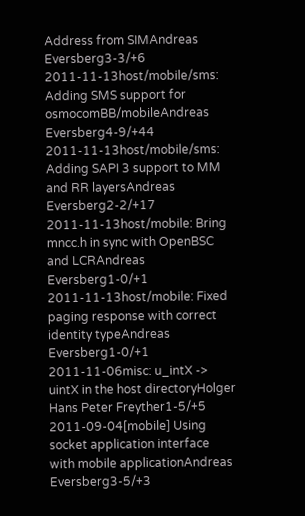Address from SIMAndreas Eversberg3-3/+6
2011-11-13host/mobile/sms: Adding SMS support for osmocomBB/mobileAndreas Eversberg4-9/+44
2011-11-13host/mobile/sms: Adding SAPI 3 support to MM and RR layersAndreas Eversberg2-2/+17
2011-11-13host/mobile: Bring mncc.h in sync with OpenBSC and LCRAndreas Eversberg1-0/+1
2011-11-13host/mobile: Fixed paging response with correct identity typeAndreas Eversberg1-0/+1
2011-11-06misc: u_intX -> uintX in the host directoryHolger Hans Peter Freyther1-5/+5
2011-09-04[mobile] Using socket application interface with mobile applicationAndreas Eversberg3-5/+3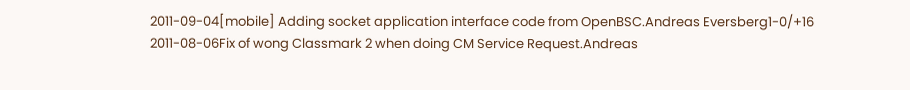2011-09-04[mobile] Adding socket application interface code from OpenBSC.Andreas Eversberg1-0/+16
2011-08-06Fix of wong Classmark 2 when doing CM Service Request.Andreas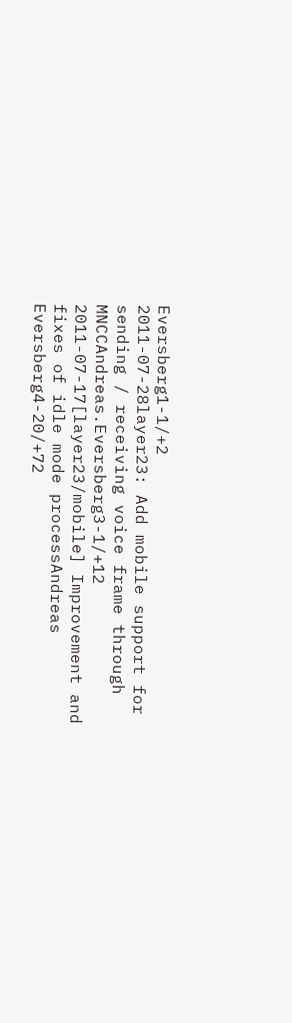Eversberg1-1/+2
2011-07-28layer23: Add mobile support for sending / receiving voice frame through MNCCAndreas.Eversberg3-1/+12
2011-07-17[layer23/mobile] Improvement and fixes of idle mode processAndreas Eversberg4-20/+72